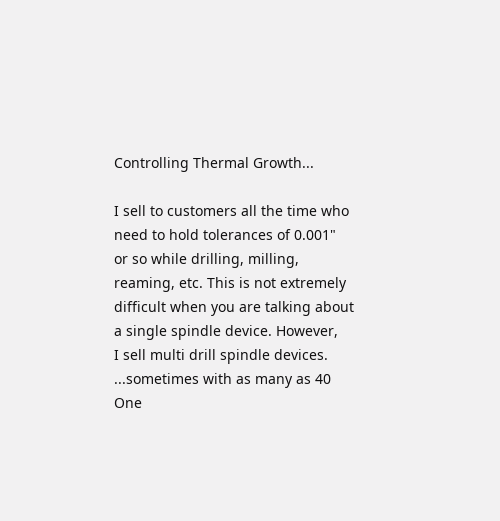Controlling Thermal Growth...

I sell to customers all the time who need to hold tolerances of 0.001"
or so while drilling, milling, reaming, etc. This is not extremely
difficult when you are talking about a single spindle device. However,
I sell multi drill spindle devices. ...sometimes with as many as 40
One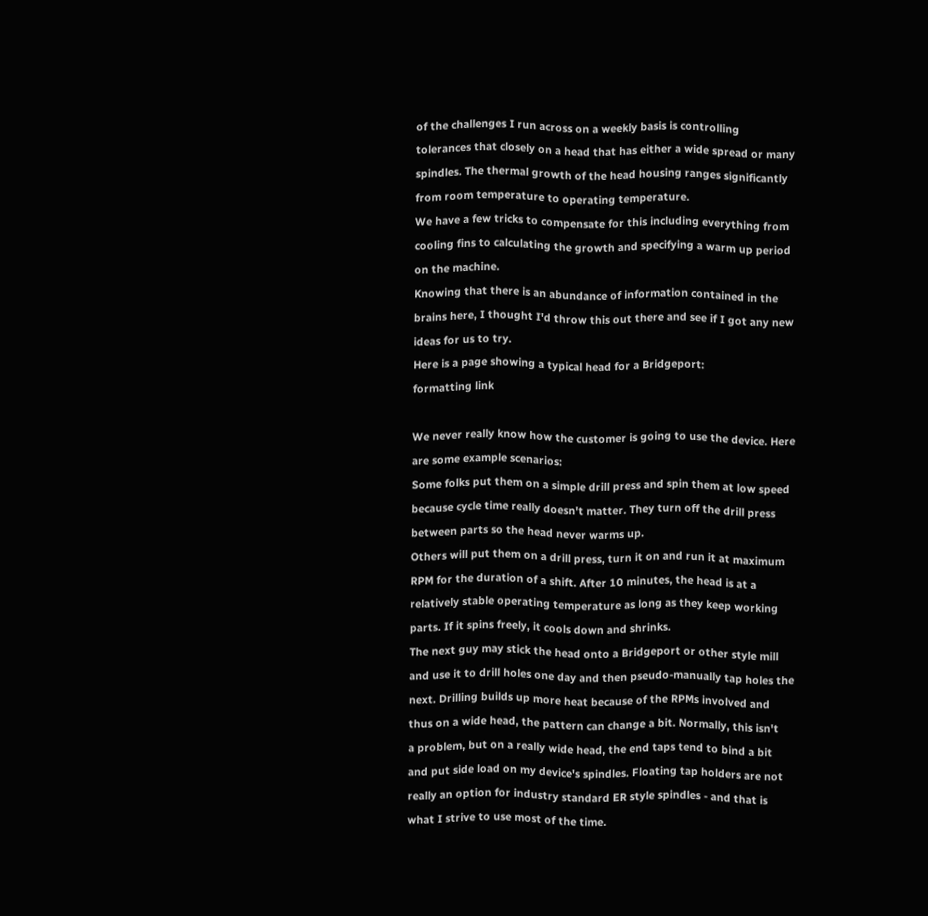of the challenges I run across on a weekly basis is controlling
tolerances that closely on a head that has either a wide spread or many
spindles. The thermal growth of the head housing ranges significantly
from room temperature to operating temperature.
We have a few tricks to compensate for this including everything from
cooling fins to calculating the growth and specifying a warm up period
on the machine.
Knowing that there is an abundance of information contained in the
brains here, I thought I'd throw this out there and see if I got any new
ideas for us to try.
Here is a page showing a typical head for a Bridgeport:
formatting link

We never really know how the customer is going to use the device. Here
are some example scenarios:
Some folks put them on a simple drill press and spin them at low speed
because cycle time really doesn't matter. They turn off the drill press
between parts so the head never warms up.
Others will put them on a drill press, turn it on and run it at maximum
RPM for the duration of a shift. After 10 minutes, the head is at a
relatively stable operating temperature as long as they keep working
parts. If it spins freely, it cools down and shrinks.
The next guy may stick the head onto a Bridgeport or other style mill
and use it to drill holes one day and then pseudo-manually tap holes the
next. Drilling builds up more heat because of the RPMs involved and
thus on a wide head, the pattern can change a bit. Normally, this isn't
a problem, but on a really wide head, the end taps tend to bind a bit
and put side load on my device's spindles. Floating tap holders are not
really an option for industry standard ER style spindles - and that is
what I strive to use most of the time.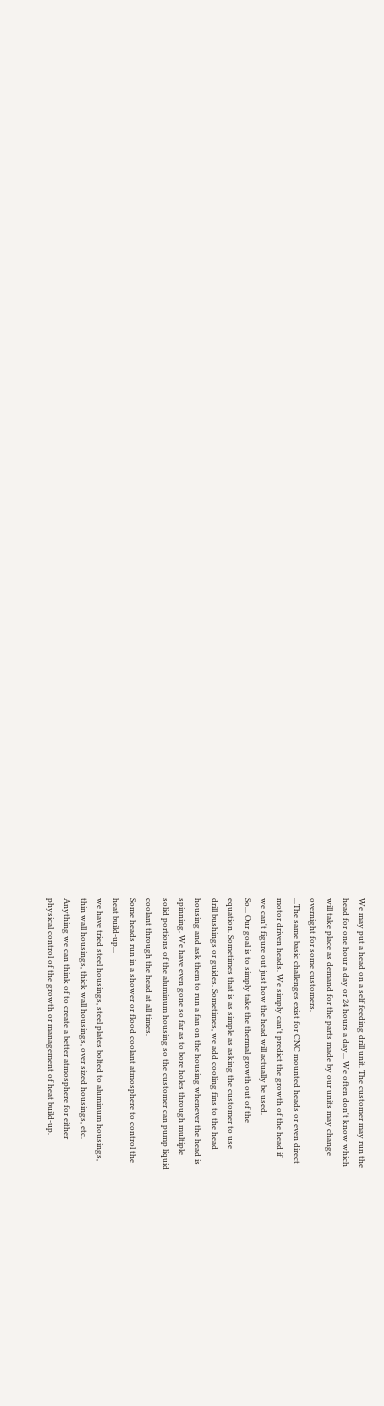We may put a head on a self feeding drill unit. The customer may run the
head for one hour a day or 24 hours a day... We often don't know which
will take place as demand for the parts made by our units may change
overnight for some customers.
...The same basic challenges exist for CNC mounted heads or even direct
motor driven heads. We simply can't predict the growth of the head if
we can't figure out just how the head will actually be used.
So... Our goal is to simply take the thermal growth out of the
equation. Sometimes that is as simple as asking the customer to use
drill bushings or guides. Sometimes, we add cooling fins to the head
housing and ask them to run a fan on the housing whenever the head is
spinning. We have even gone so far as to bore holes through multiple
solid portions of the aluminum housing so the customer can pump liquid
coolant through the head at all times.
Some heads run in a shower or flood coolant atmosphere to control the
heat build-up...
we have tried steel housings, steel plates bolted to aluminum housings,
thin wall housings, thick wall housings, over sized housings, etc.
Anything we can think of to create a better atmosphere for either
physical control of the growth or management of heat build-up.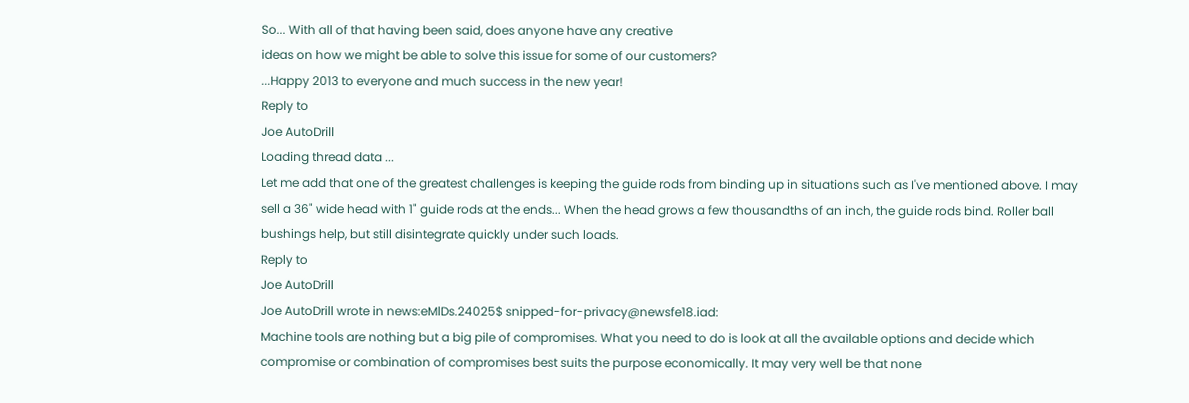So... With all of that having been said, does anyone have any creative
ideas on how we might be able to solve this issue for some of our customers?
...Happy 2013 to everyone and much success in the new year!
Reply to
Joe AutoDrill
Loading thread data ...
Let me add that one of the greatest challenges is keeping the guide rods from binding up in situations such as I've mentioned above. I may sell a 36" wide head with 1" guide rods at the ends... When the head grows a few thousandths of an inch, the guide rods bind. Roller ball bushings help, but still disintegrate quickly under such loads.
Reply to
Joe AutoDrill
Joe AutoDrill wrote in news:eMlDs.24025$ snipped-for-privacy@newsfe18.iad:
Machine tools are nothing but a big pile of compromises. What you need to do is look at all the available options and decide which compromise or combination of compromises best suits the purpose economically. It may very well be that none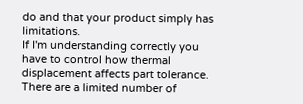do and that your product simply has limitations.
If I'm understanding correctly you have to control how thermal displacement affects part tolerance. There are a limited number of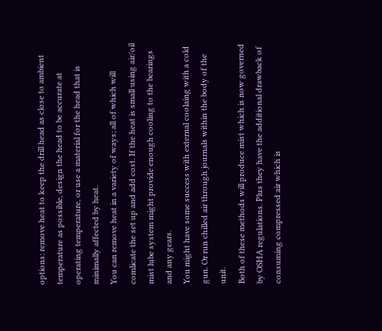options: remove heat to keep the drill head as close to ambient temperature as possible, design the head to be accurate at operating temperature, or use a material for the head that is minimally affected by heat.
You can remove heat in a variety of ways; all of which will comlicate the set up and add cost. If the heat is small using air/oil mist lube system might provide enough cooling to the bearings and any gears.
You might have some success with external coolaing with a cold gun. Or run chilled air through journals within the body of the unit.
Both of these methods will produce mist which is now governed by OSHA regulations. Plus they have the additional drawback of consuming compressed air which is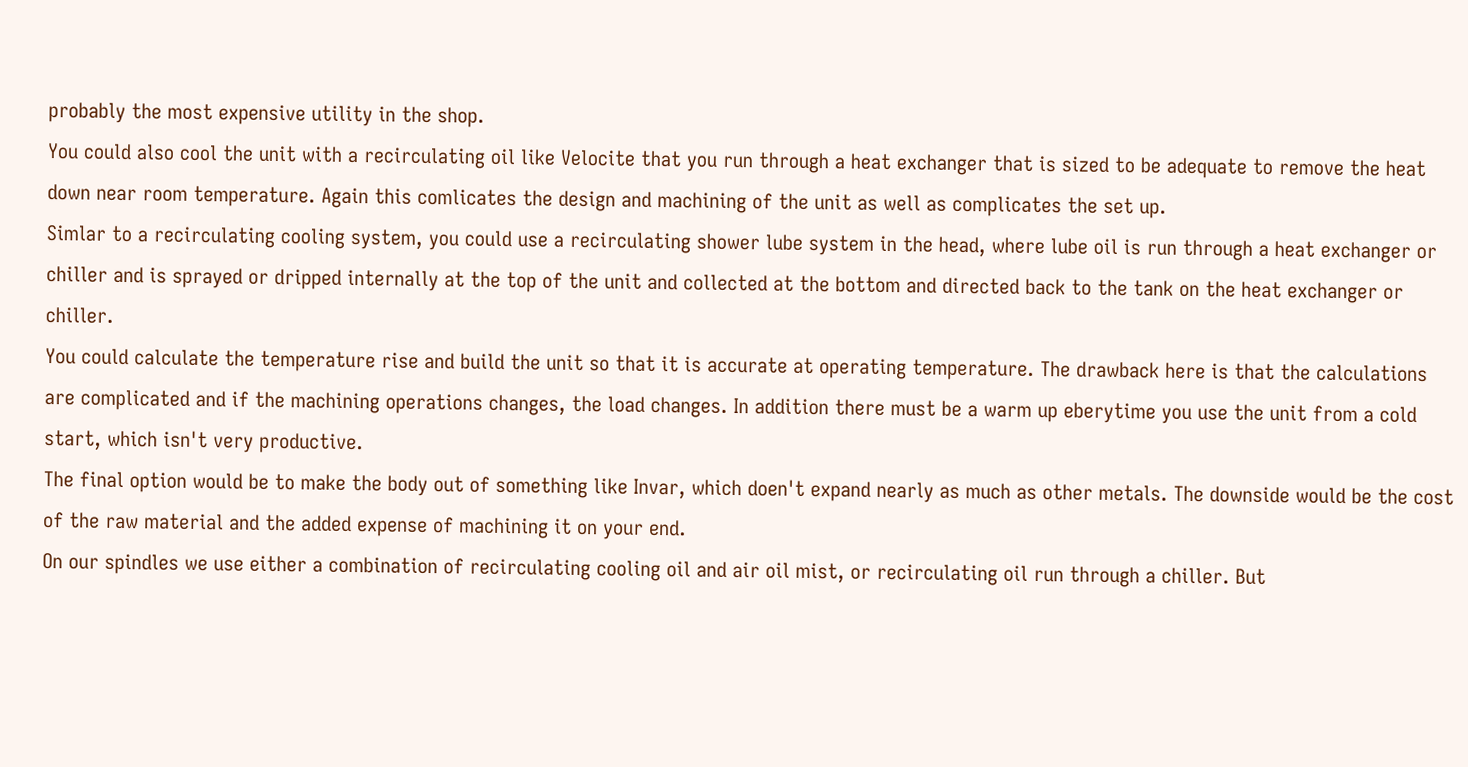probably the most expensive utility in the shop.
You could also cool the unit with a recirculating oil like Velocite that you run through a heat exchanger that is sized to be adequate to remove the heat down near room temperature. Again this comlicates the design and machining of the unit as well as complicates the set up.
Simlar to a recirculating cooling system, you could use a recirculating shower lube system in the head, where lube oil is run through a heat exchanger or chiller and is sprayed or dripped internally at the top of the unit and collected at the bottom and directed back to the tank on the heat exchanger or chiller.
You could calculate the temperature rise and build the unit so that it is accurate at operating temperature. The drawback here is that the calculations are complicated and if the machining operations changes, the load changes. In addition there must be a warm up eberytime you use the unit from a cold start, which isn't very productive.
The final option would be to make the body out of something like Invar, which doen't expand nearly as much as other metals. The downside would be the cost of the raw material and the added expense of machining it on your end.
On our spindles we use either a combination of recirculating cooling oil and air oil mist, or recirculating oil run through a chiller. But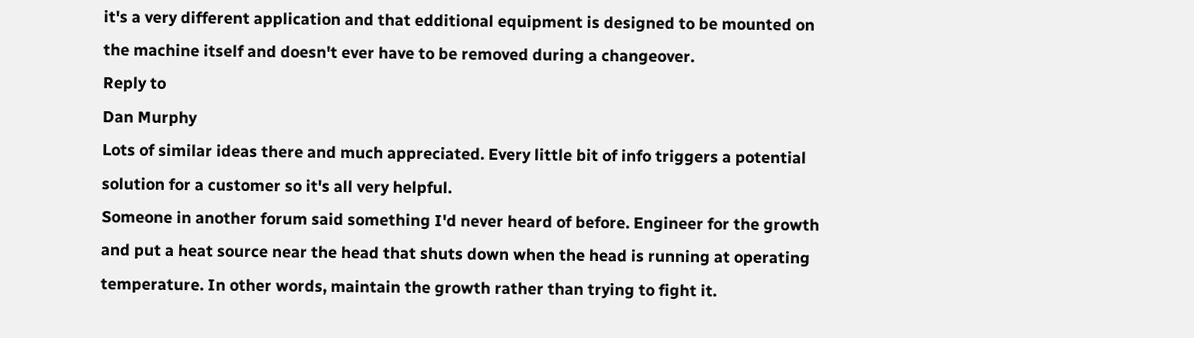it's a very different application and that edditional equipment is designed to be mounted on the machine itself and doesn't ever have to be removed during a changeover.
Reply to
Dan Murphy
Lots of similar ideas there and much appreciated. Every little bit of info triggers a potential solution for a customer so it's all very helpful.
Someone in another forum said something I'd never heard of before. Engineer for the growth and put a heat source near the head that shuts down when the head is running at operating temperature. In other words, maintain the growth rather than trying to fight it.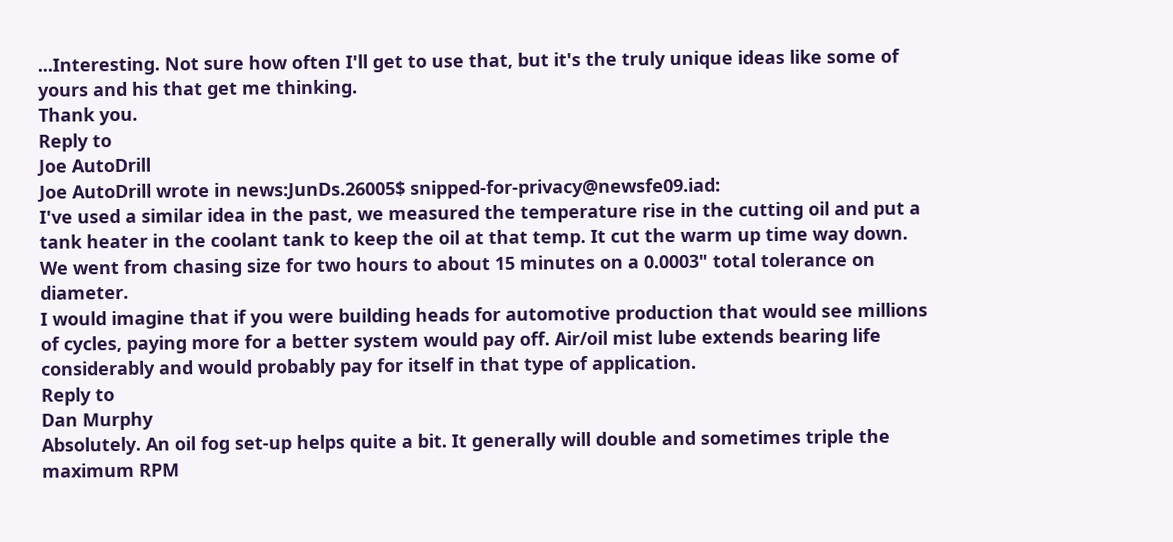...Interesting. Not sure how often I'll get to use that, but it's the truly unique ideas like some of yours and his that get me thinking.
Thank you.
Reply to
Joe AutoDrill
Joe AutoDrill wrote in news:JunDs.26005$ snipped-for-privacy@newsfe09.iad:
I've used a similar idea in the past, we measured the temperature rise in the cutting oil and put a tank heater in the coolant tank to keep the oil at that temp. It cut the warm up time way down. We went from chasing size for two hours to about 15 minutes on a 0.0003" total tolerance on diameter.
I would imagine that if you were building heads for automotive production that would see millions of cycles, paying more for a better system would pay off. Air/oil mist lube extends bearing life considerably and would probably pay for itself in that type of application.
Reply to
Dan Murphy
Absolutely. An oil fog set-up helps quite a bit. It generally will double and sometimes triple the maximum RPM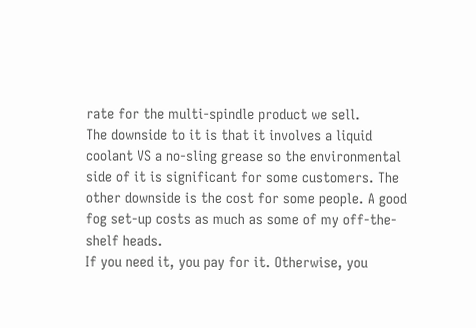rate for the multi-spindle product we sell.
The downside to it is that it involves a liquid coolant VS a no-sling grease so the environmental side of it is significant for some customers. The other downside is the cost for some people. A good fog set-up costs as much as some of my off-the-shelf heads.
If you need it, you pay for it. Otherwise, you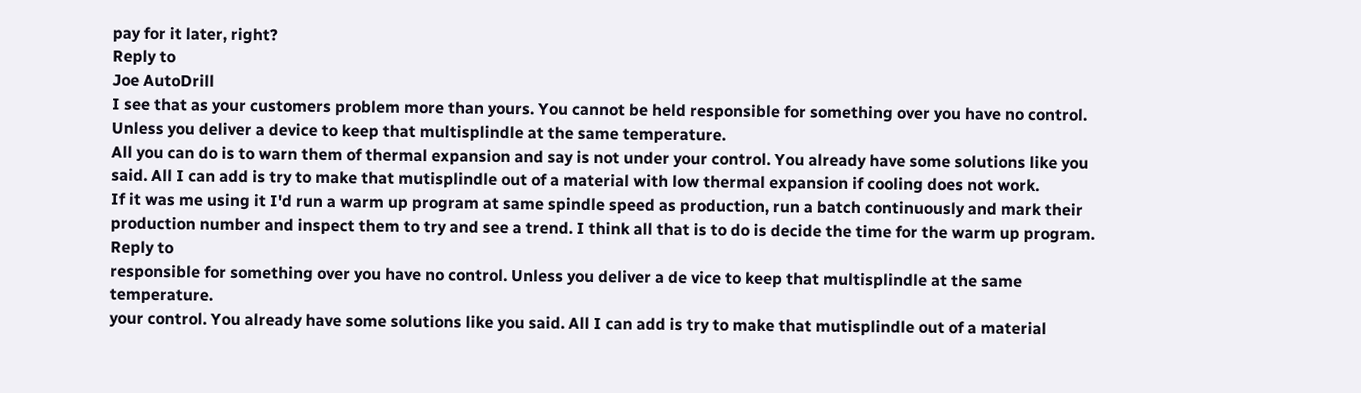pay for it later, right?
Reply to
Joe AutoDrill
I see that as your customers problem more than yours. You cannot be held responsible for something over you have no control. Unless you deliver a device to keep that multisplindle at the same temperature.
All you can do is to warn them of thermal expansion and say is not under your control. You already have some solutions like you said. All I can add is try to make that mutisplindle out of a material with low thermal expansion if cooling does not work.
If it was me using it I'd run a warm up program at same spindle speed as production, run a batch continuously and mark their production number and inspect them to try and see a trend. I think all that is to do is decide the time for the warm up program.
Reply to
responsible for something over you have no control. Unless you deliver a de vice to keep that multisplindle at the same temperature.
your control. You already have some solutions like you said. All I can add is try to make that mutisplindle out of a material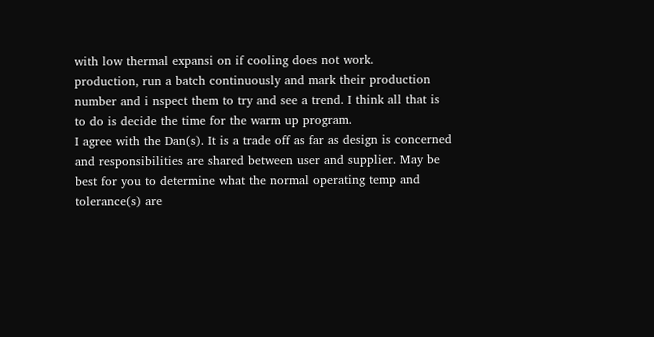with low thermal expansi on if cooling does not work.
production, run a batch continuously and mark their production number and i nspect them to try and see a trend. I think all that is to do is decide the time for the warm up program.
I agree with the Dan(s). It is a trade off as far as design is concerned and responsibilities are shared between user and supplier. May be best for you to determine what the normal operating temp and tolerance(s) are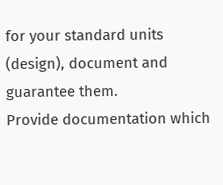for your standard units (design), document and guarantee them.
Provide documentation which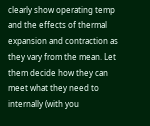clearly show operating temp and the effects of thermal expansion and contraction as they vary from the mean. Let them decide how they can meet what they need to internally (with you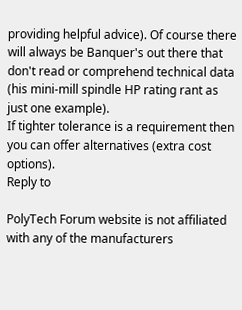providing helpful advice). Of course there will always be Banquer's out there that don't read or comprehend technical data (his mini-mill spindle HP rating rant as just one example).
If tighter tolerance is a requirement then you can offer alternatives (extra cost options).
Reply to

PolyTech Forum website is not affiliated with any of the manufacturers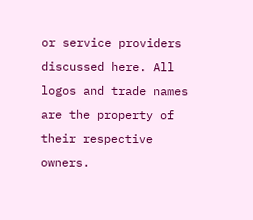or service providers discussed here. All logos and trade names are the property of their respective owners.